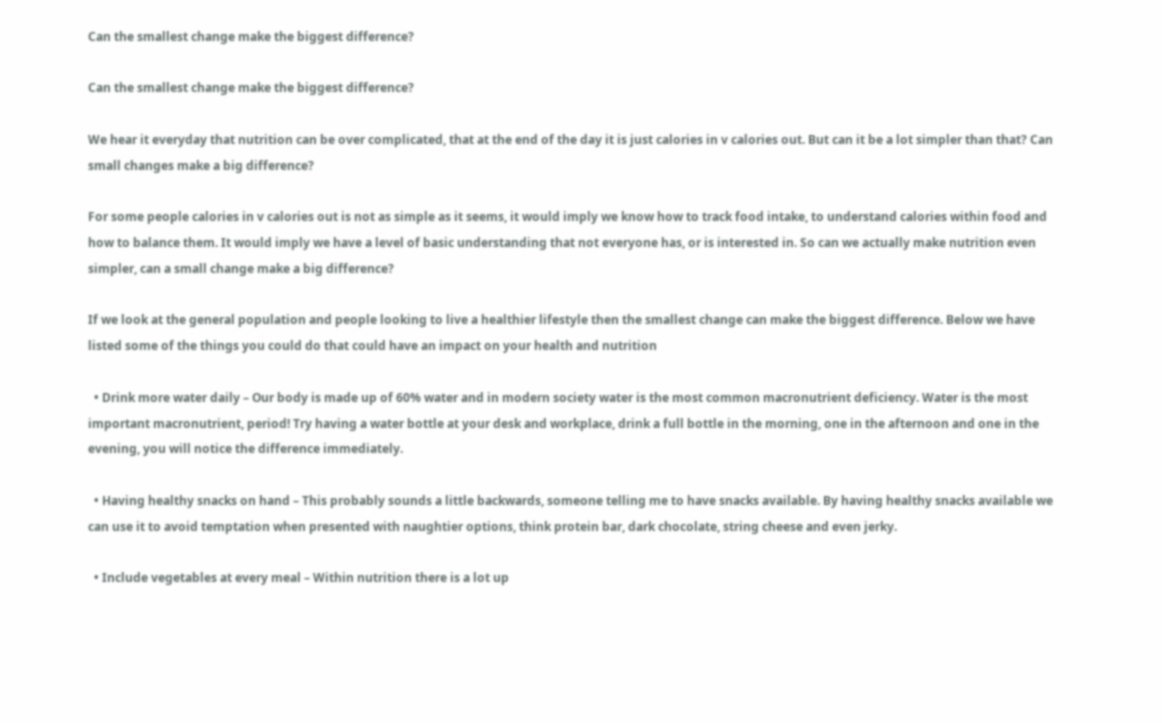Can the smallest change make the biggest difference?

Can the smallest change make the biggest difference?

We hear it everyday that nutrition can be over complicated, that at the end of the day it is just calories in v calories out. But can it be a lot simpler than that? Can small changes make a big difference?

For some people calories in v calories out is not as simple as it seems, it would imply we know how to track food intake, to understand calories within food and how to balance them. It would imply we have a level of basic understanding that not everyone has, or is interested in. So can we actually make nutrition even simpler, can a small change make a big difference?

If we look at the general population and people looking to live a healthier lifestyle then the smallest change can make the biggest difference. Below we have listed some of the things you could do that could have an impact on your health and nutrition

  • Drink more water daily – Our body is made up of 60% water and in modern society water is the most common macronutrient deficiency. Water is the most important macronutrient, period! Try having a water bottle at your desk and workplace, drink a full bottle in the morning, one in the afternoon and one in the evening, you will notice the difference immediately.

  • Having healthy snacks on hand – This probably sounds a little backwards, someone telling me to have snacks available. By having healthy snacks available we can use it to avoid temptation when presented with naughtier options, think protein bar, dark chocolate, string cheese and even jerky.

  • Include vegetables at every meal – Within nutrition there is a lot up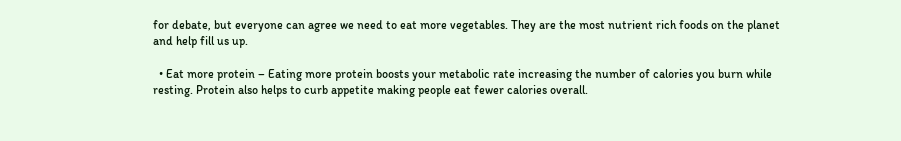for debate, but everyone can agree we need to eat more vegetables. They are the most nutrient rich foods on the planet and help fill us up.

  • Eat more protein – Eating more protein boosts your metabolic rate increasing the number of calories you burn while resting. Protein also helps to curb appetite making people eat fewer calories overall.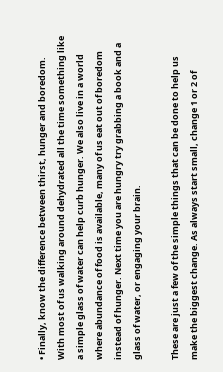• Finally, know the difference between thirst, hunger and boredom. With most of us walking around dehydrated all the time something like a simple glass of water can help curb hunger. We also live in a world where abundance of food is available, many of us eat out of boredom instead of hunger. Next time you are hungry try grabbing a book and a glass of water, or engaging your brain.

These are just a few of the simple things that can be done to help us make the biggest change. As always start small, change 1 or 2 of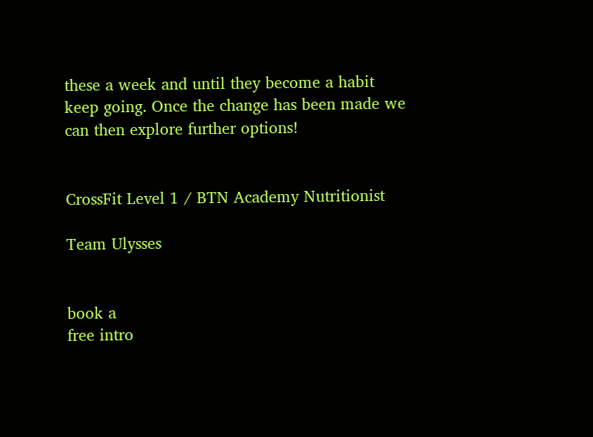these a week and until they become a habit keep going. Once the change has been made we can then explore further options!


CrossFit Level 1 / BTN Academy Nutritionist

Team Ulysses


book a
free intro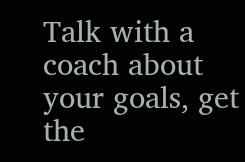Talk with a coach about your goals, get the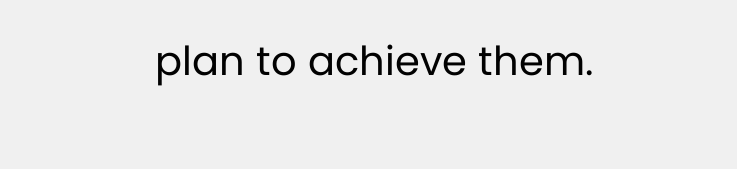plan to achieve them.